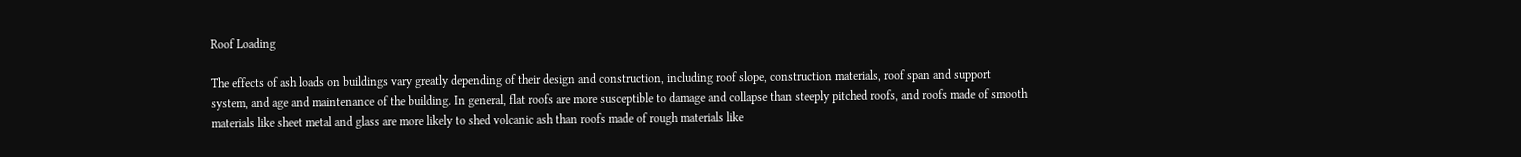Roof Loading

The effects of ash loads on buildings vary greatly depending of their design and construction, including roof slope, construction materials, roof span and support system, and age and maintenance of the building. In general, flat roofs are more susceptible to damage and collapse than steeply pitched roofs, and roofs made of smooth materials like sheet metal and glass are more likely to shed volcanic ash than roofs made of rough materials like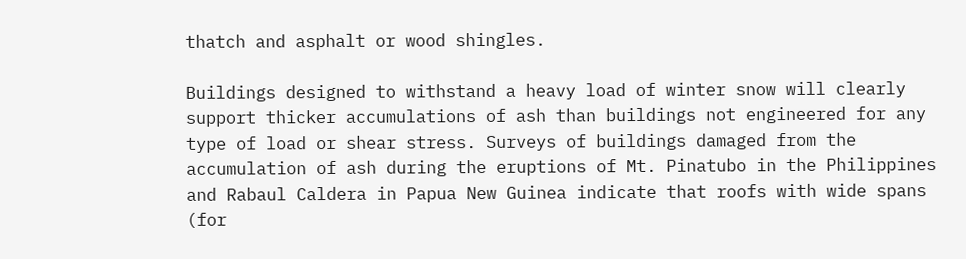thatch and asphalt or wood shingles.

Buildings designed to withstand a heavy load of winter snow will clearly support thicker accumulations of ash than buildings not engineered for any type of load or shear stress. Surveys of buildings damaged from the accumulation of ash during the eruptions of Mt. Pinatubo in the Philippines and Rabaul Caldera in Papua New Guinea indicate that roofs with wide spans (for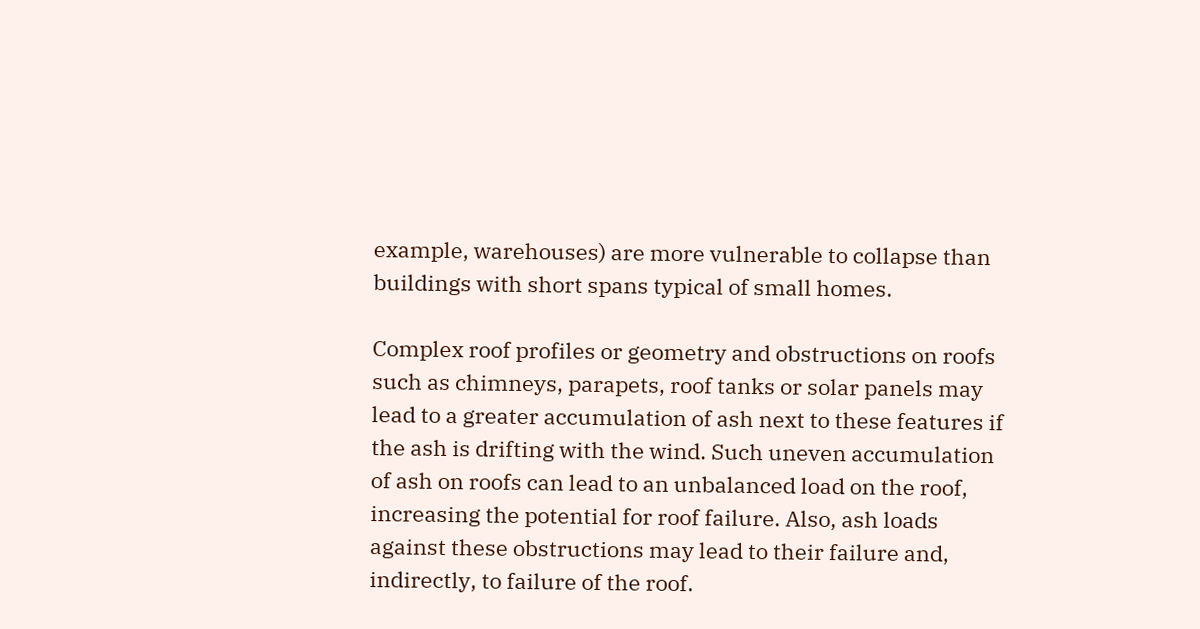example, warehouses) are more vulnerable to collapse than buildings with short spans typical of small homes.

Complex roof profiles or geometry and obstructions on roofs such as chimneys, parapets, roof tanks or solar panels may lead to a greater accumulation of ash next to these features if the ash is drifting with the wind. Such uneven accumulation of ash on roofs can lead to an unbalanced load on the roof, increasing the potential for roof failure. Also, ash loads against these obstructions may lead to their failure and, indirectly, to failure of the roof.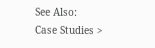See Also:
Case Studies >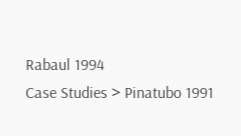Rabaul 1994
Case Studies > Pinatubo 1991